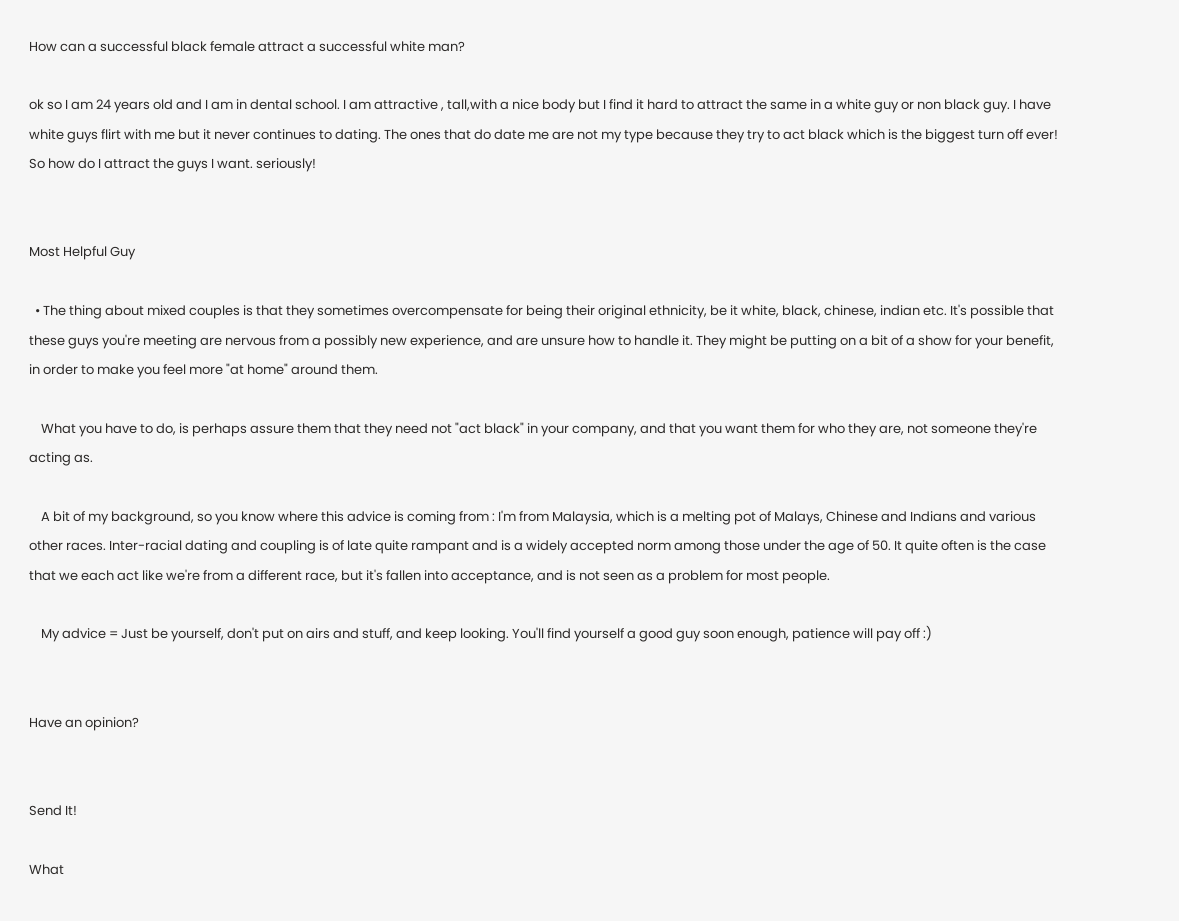How can a successful black female attract a successful white man?

ok so I am 24 years old and I am in dental school. I am attractive , tall,with a nice body but I find it hard to attract the same in a white guy or non black guy. I have white guys flirt with me but it never continues to dating. The ones that do date me are not my type because they try to act black which is the biggest turn off ever! So how do I attract the guys I want. seriously!


Most Helpful Guy

  • The thing about mixed couples is that they sometimes overcompensate for being their original ethnicity, be it white, black, chinese, indian etc. It's possible that these guys you're meeting are nervous from a possibly new experience, and are unsure how to handle it. They might be putting on a bit of a show for your benefit, in order to make you feel more "at home" around them.

    What you have to do, is perhaps assure them that they need not "act black" in your company, and that you want them for who they are, not someone they're acting as.

    A bit of my background, so you know where this advice is coming from : I'm from Malaysia, which is a melting pot of Malays, Chinese and Indians and various other races. Inter-racial dating and coupling is of late quite rampant and is a widely accepted norm among those under the age of 50. It quite often is the case that we each act like we're from a different race, but it's fallen into acceptance, and is not seen as a problem for most people.

    My advice = Just be yourself, don't put on airs and stuff, and keep looking. You'll find yourself a good guy soon enough, patience will pay off :)


Have an opinion?


Send It!

What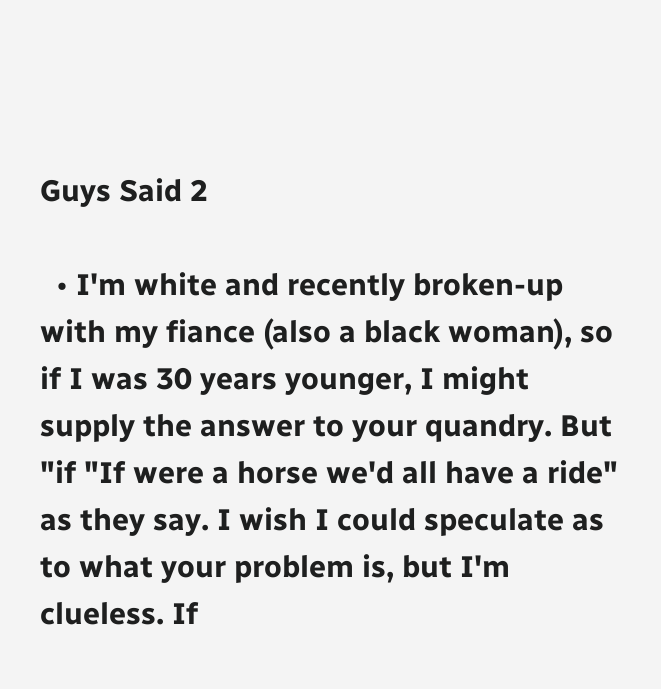Guys Said 2

  • I'm white and recently broken-up with my fiance (also a black woman), so if I was 30 years younger, I might supply the answer to your quandry. But "if "If were a horse we'd all have a ride" as they say. I wish I could speculate as to what your problem is, but I'm clueless. If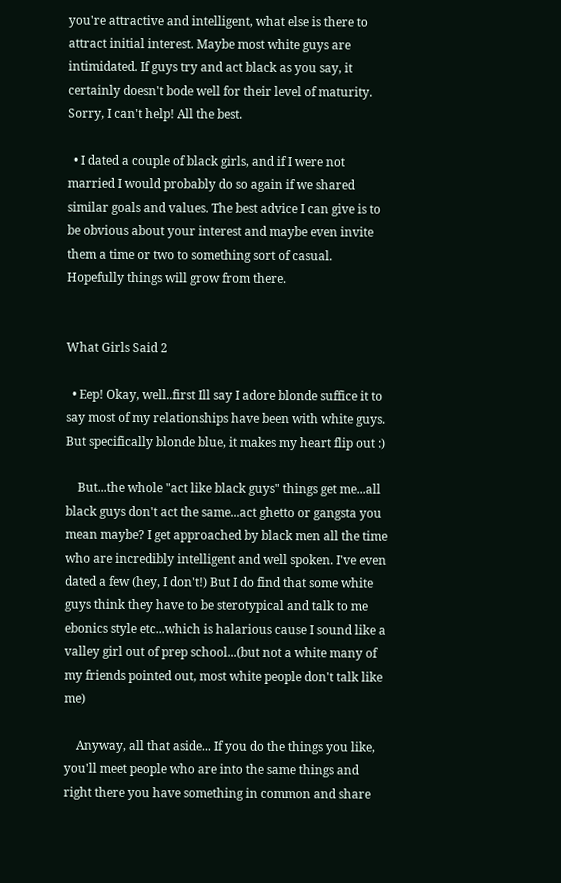you're attractive and intelligent, what else is there to attract initial interest. Maybe most white guys are intimidated. If guys try and act black as you say, it certainly doesn't bode well for their level of maturity. Sorry, I can't help! All the best.

  • I dated a couple of black girls, and if I were not married I would probably do so again if we shared similar goals and values. The best advice I can give is to be obvious about your interest and maybe even invite them a time or two to something sort of casual. Hopefully things will grow from there.


What Girls Said 2

  • Eep! Okay, well..first Ill say I adore blonde suffice it to say most of my relationships have been with white guys. But specifically blonde blue, it makes my heart flip out :)

    But...the whole "act like black guys" things get me...all black guys don't act the same...act ghetto or gangsta you mean maybe? I get approached by black men all the time who are incredibly intelligent and well spoken. I've even dated a few (hey, I don't!) But I do find that some white guys think they have to be sterotypical and talk to me ebonics style etc...which is halarious cause I sound like a valley girl out of prep school...(but not a white many of my friends pointed out, most white people don't talk like me)

    Anyway, all that aside... If you do the things you like, you'll meet people who are into the same things and right there you have something in common and share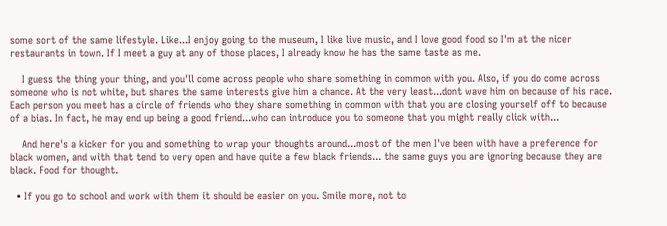some sort of the same lifestyle. Like...I enjoy going to the museum, I like live music, and I love good food so I'm at the nicer restaurants in town. If I meet a guy at any of those places, I already know he has the same taste as me.

    I guess the thing your thing, and you'll come across people who share something in common with you. Also, if you do come across someone who is not white, but shares the same interests give him a chance. At the very least...dont wave him on because of his race. Each person you meet has a circle of friends who they share something in common with that you are closing yourself off to because of a bias. In fact, he may end up being a good friend...who can introduce you to someone that you might really click with...

    And here's a kicker for you and something to wrap your thoughts around...most of the men I've been with have a preference for black women, and with that tend to very open and have quite a few black friends... the same guys you are ignoring because they are black. Food for thought.

  • If you go to school and work with them it should be easier on you. Smile more, not to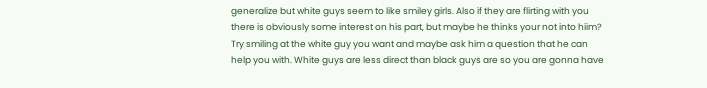generalize but white guys seem to like smiley girls. Also if they are flirting with you there is obviously some interest on his part, but maybe he thinks your not into hiim? Try smiling at the white guy you want and maybe ask him a question that he can help you with. White guys are less direct than black guys are so you are gonna have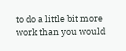to do a little bit more work than you would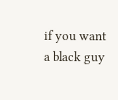if you want a black guy